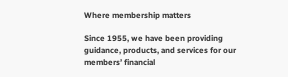Where membership matters

Since 1955, we have been providing guidance, products, and services for our members’ financial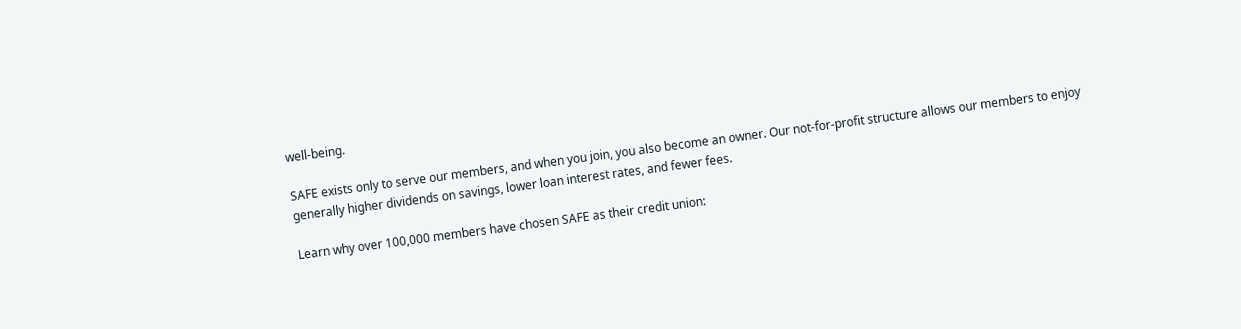well-being.

SAFE exists only to serve our members, and when you join, you also become an owner. Our not-for-profit structure allows our members to enjoy generally higher dividends on savings, lower loan interest rates, and fewer fees.

Learn why over 100,000 members have chosen SAFE as their credit union: